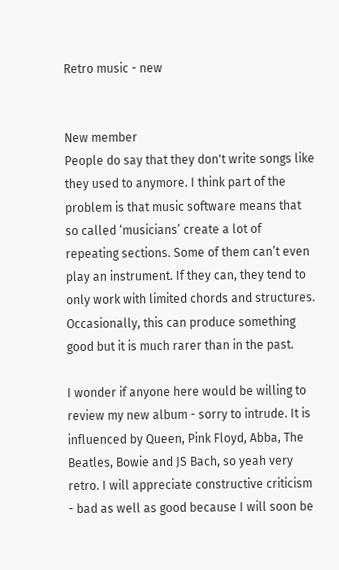Retro music - new


New member
People do say that they don't write songs like they used to anymore. I think part of the problem is that music software means that so called ‘musicians’ create a lot of repeating sections. Some of them can’t even play an instrument. If they can, they tend to only work with limited chords and structures. Occasionally, this can produce something good but it is much rarer than in the past.

I wonder if anyone here would be willing to review my new album - sorry to intrude. It is influenced by Queen, Pink Floyd, Abba, The Beatles, Bowie and JS Bach, so yeah very retro. I will appreciate constructive criticism - bad as well as good because I will soon be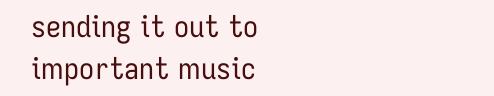sending it out to important music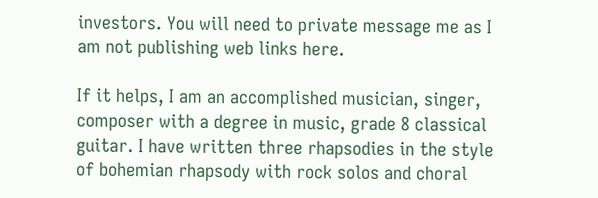investors. You will need to private message me as I am not publishing web links here.

If it helps, I am an accomplished musician, singer, composer with a degree in music, grade 8 classical guitar. I have written three rhapsodies in the style of bohemian rhapsody with rock solos and choral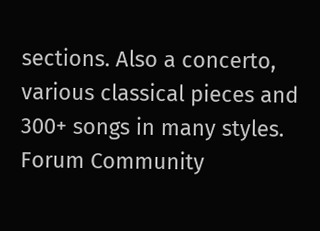sections. Also a concerto, various classical pieces and 300+ songs in many styles.
Forum Community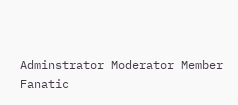Adminstrator Moderator Member Fanatic